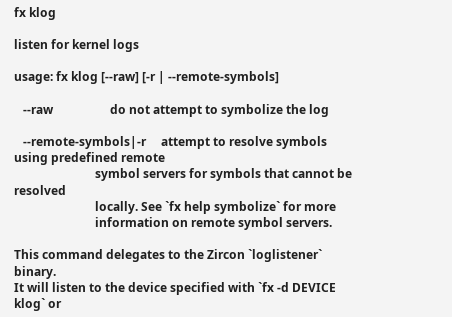fx klog

listen for kernel logs

usage: fx klog [--raw] [-r | --remote-symbols]

   --raw                   do not attempt to symbolize the log

   --remote-symbols|-r     attempt to resolve symbols using predefined remote
                           symbol servers for symbols that cannot be resolved
                           locally. See `fx help symbolize` for more
                           information on remote symbol servers.

This command delegates to the Zircon `loglistener` binary.
It will listen to the device specified with `fx -d DEVICE klog` or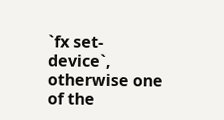`fx set-device`, otherwise one of the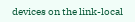devices on the link-local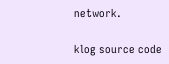network.

klog source code